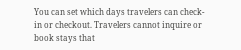You can set which days travelers can check-in or checkout. Travelers cannot inquire or book stays that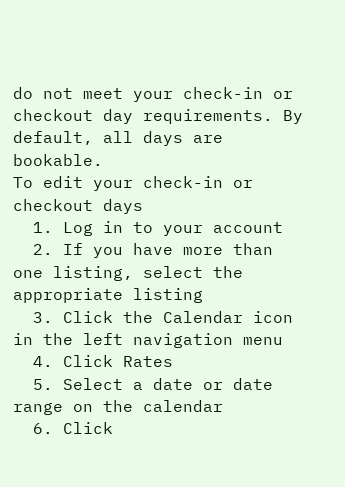do not meet your check-in or checkout day requirements. By default, all days are bookable.
To edit your check-in or checkout days
  1. Log in to your account
  2. If you have more than one listing, select the appropriate listing
  3. Click the Calendar icon in the left navigation menu
  4. Click Rates
  5. Select a date or date range on the calendar
  6. Click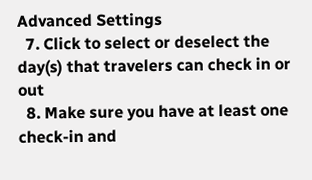Advanced Settings
  7. Click to select or deselect the day(s) that travelers can check in or out
  8. Make sure you have at least one check-in and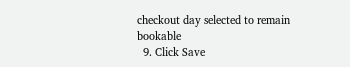checkout day selected to remain bookable
  9. Click Save